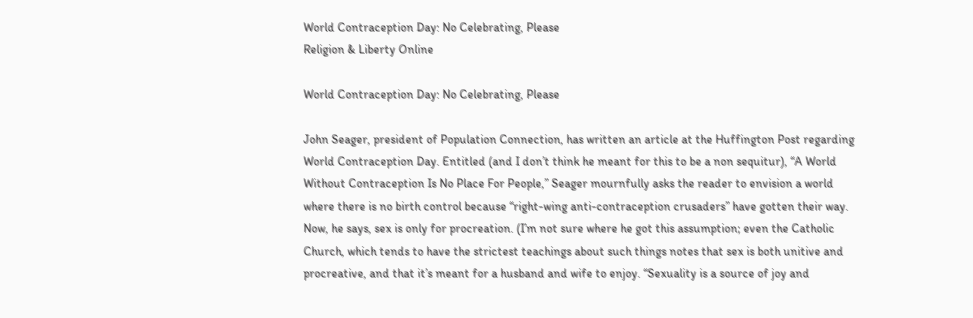World Contraception Day: No Celebrating, Please
Religion & Liberty Online

World Contraception Day: No Celebrating, Please

John Seager, president of Population Connection, has written an article at the Huffington Post regarding World Contraception Day. Entitled (and I don’t think he meant for this to be a non sequitur), “A World Without Contraception Is No Place For People,” Seager mournfully asks the reader to envision a world where there is no birth control because “right-wing anti-contraception crusaders” have gotten their way. Now, he says, sex is only for procreation. (I’m not sure where he got this assumption; even the Catholic Church, which tends to have the strictest teachings about such things notes that sex is both unitive and procreative, and that it’s meant for a husband and wife to enjoy. “Sexuality is a source of joy and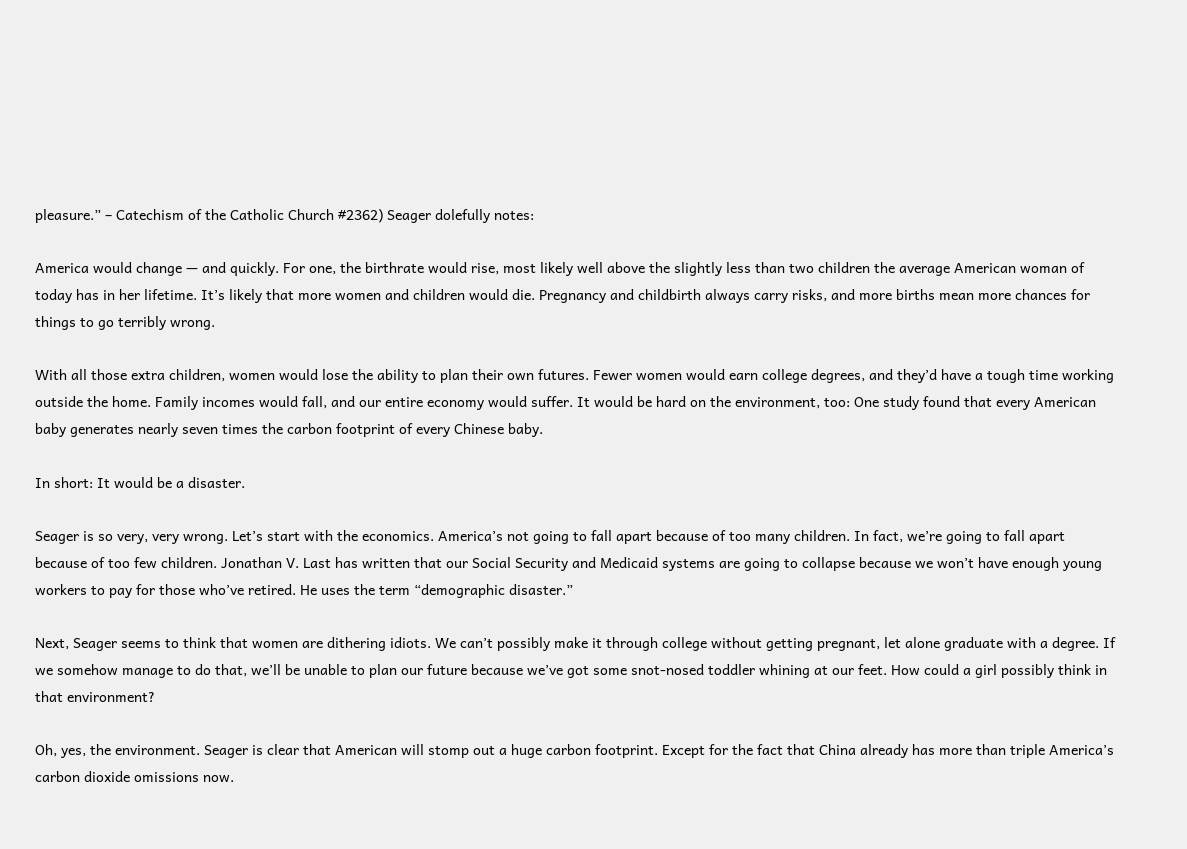pleasure.” – Catechism of the Catholic Church #2362) Seager dolefully notes:

America would change — and quickly. For one, the birthrate would rise, most likely well above the slightly less than two children the average American woman of today has in her lifetime. It’s likely that more women and children would die. Pregnancy and childbirth always carry risks, and more births mean more chances for things to go terribly wrong.

With all those extra children, women would lose the ability to plan their own futures. Fewer women would earn college degrees, and they’d have a tough time working outside the home. Family incomes would fall, and our entire economy would suffer. It would be hard on the environment, too: One study found that every American baby generates nearly seven times the carbon footprint of every Chinese baby.

In short: It would be a disaster.

Seager is so very, very wrong. Let’s start with the economics. America’s not going to fall apart because of too many children. In fact, we’re going to fall apart because of too few children. Jonathan V. Last has written that our Social Security and Medicaid systems are going to collapse because we won’t have enough young workers to pay for those who’ve retired. He uses the term “demographic disaster.”

Next, Seager seems to think that women are dithering idiots. We can’t possibly make it through college without getting pregnant, let alone graduate with a degree. If we somehow manage to do that, we’ll be unable to plan our future because we’ve got some snot-nosed toddler whining at our feet. How could a girl possibly think in that environment?

Oh, yes, the environment. Seager is clear that American will stomp out a huge carbon footprint. Except for the fact that China already has more than triple America’s carbon dioxide omissions now.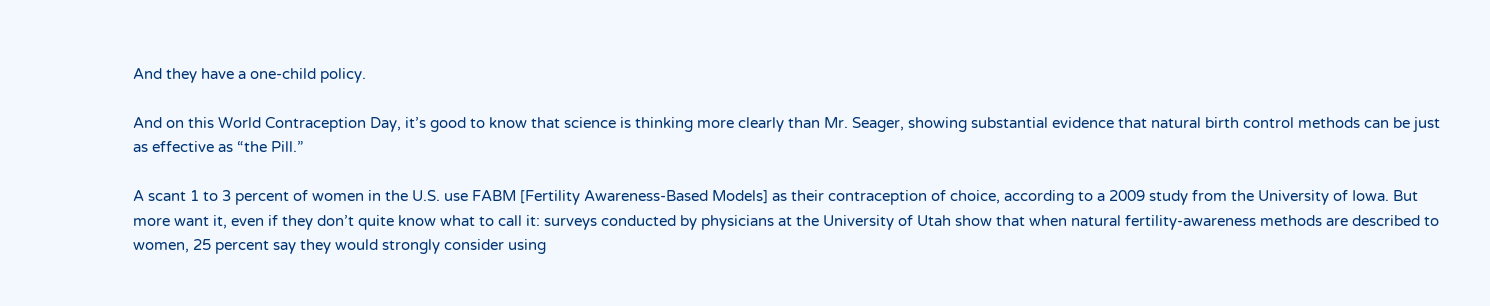And they have a one-child policy.

And on this World Contraception Day, it’s good to know that science is thinking more clearly than Mr. Seager, showing substantial evidence that natural birth control methods can be just as effective as “the Pill.”

A scant 1 to 3 percent of women in the U.S. use FABM [Fertility Awareness-Based Models] as their contraception of choice, according to a 2009 study from the University of Iowa. But more want it, even if they don’t quite know what to call it: surveys conducted by physicians at the University of Utah show that when natural fertility-awareness methods are described to women, 25 percent say they would strongly consider using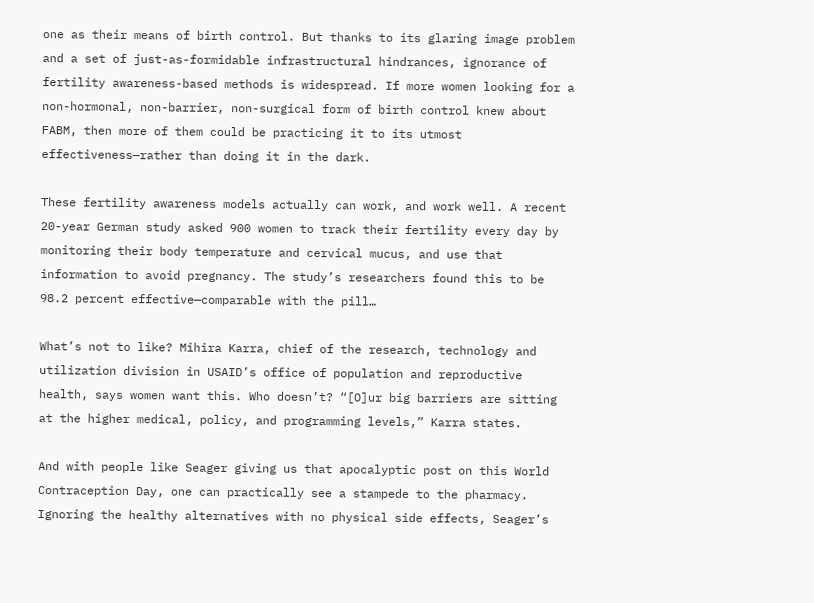one as their means of birth control. But thanks to its glaring image problem and a set of just-as-formidable infrastructural hindrances, ignorance of fertility awareness-based methods is widespread. If more women looking for a non-hormonal, non-barrier, non-surgical form of birth control knew about FABM, then more of them could be practicing it to its utmost effectiveness—rather than doing it in the dark.

These fertility awareness models actually can work, and work well. A recent 20-year German study asked 900 women to track their fertility every day by monitoring their body temperature and cervical mucus, and use that information to avoid pregnancy. The study’s researchers found this to be 98.2 percent effective—comparable with the pill…

What’s not to like? Mihira Karra, chief of the research, technology and utilization division in USAID’s office of population and reproductive health, says women want this. Who doesn’t? “[O]ur big barriers are sitting at the higher medical, policy, and programming levels,” Karra states.

And with people like Seager giving us that apocalyptic post on this World Contraception Day, one can practically see a stampede to the pharmacy. Ignoring the healthy alternatives with no physical side effects, Seager’s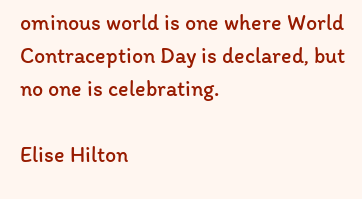ominous world is one where World Contraception Day is declared, but no one is celebrating.

Elise Hilton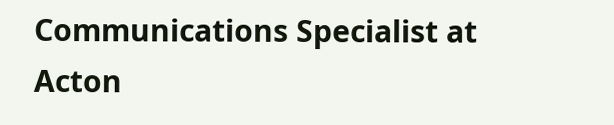Communications Specialist at Acton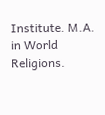Institute. M.A. in World Religions.